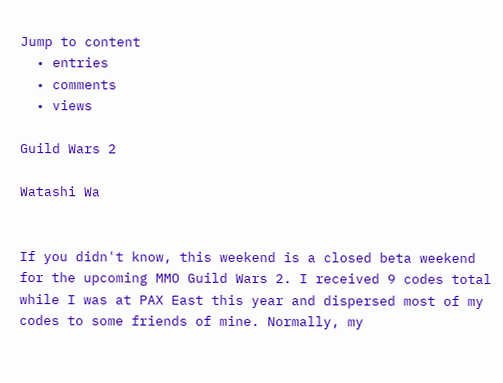Jump to content
  • entries
  • comments
  • views

Guild Wars 2

Watashi Wa


If you didn't know, this weekend is a closed beta weekend for the upcoming MMO Guild Wars 2. I received 9 codes total while I was at PAX East this year and dispersed most of my codes to some friends of mine. Normally, my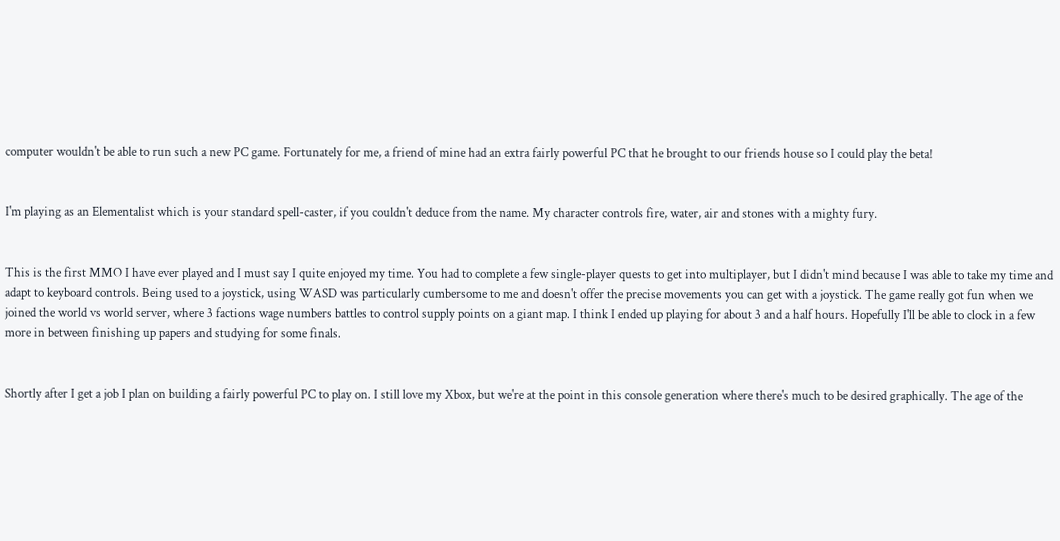computer wouldn't be able to run such a new PC game. Fortunately for me, a friend of mine had an extra fairly powerful PC that he brought to our friends house so I could play the beta!


I'm playing as an Elementalist which is your standard spell-caster, if you couldn't deduce from the name. My character controls fire, water, air and stones with a mighty fury.


This is the first MMO I have ever played and I must say I quite enjoyed my time. You had to complete a few single-player quests to get into multiplayer, but I didn't mind because I was able to take my time and adapt to keyboard controls. Being used to a joystick, using WASD was particularly cumbersome to me and doesn't offer the precise movements you can get with a joystick. The game really got fun when we joined the world vs world server, where 3 factions wage numbers battles to control supply points on a giant map. I think I ended up playing for about 3 and a half hours. Hopefully I'll be able to clock in a few more in between finishing up papers and studying for some finals.


Shortly after I get a job I plan on building a fairly powerful PC to play on. I still love my Xbox, but we're at the point in this console generation where there's much to be desired graphically. The age of the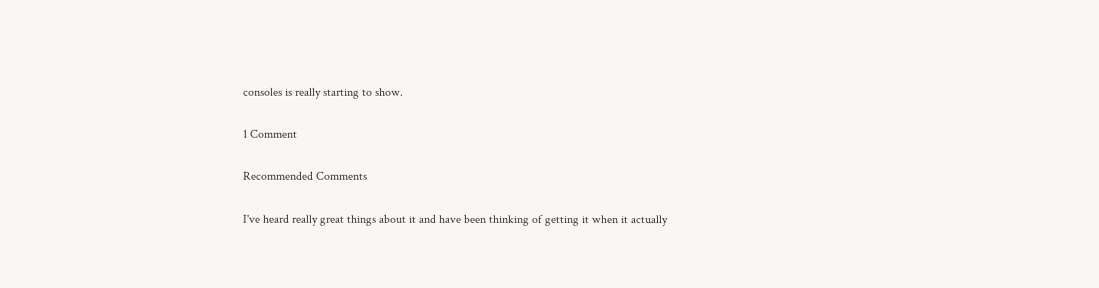consoles is really starting to show.

1 Comment

Recommended Comments

I've heard really great things about it and have been thinking of getting it when it actually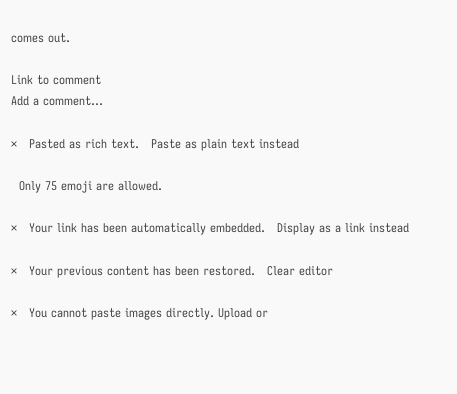comes out.

Link to comment
Add a comment...

×   Pasted as rich text.   Paste as plain text instead

  Only 75 emoji are allowed.

×   Your link has been automatically embedded.   Display as a link instead

×   Your previous content has been restored.   Clear editor

×   You cannot paste images directly. Upload or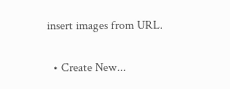insert images from URL.

  • Create New...